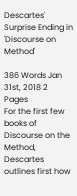Descartes' Surprise Ending in 'Discourse on Method'

386 Words Jan 31st, 2018 2 Pages
For the first few books of Discourse on the Method, Descartes outlines first how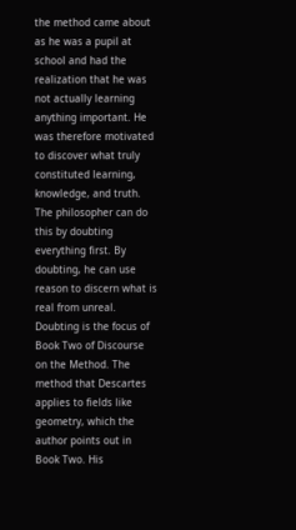the method came about as he was a pupil at school and had the realization that he was not actually learning anything important. He was therefore motivated to discover what truly constituted learning, knowledge, and truth. The philosopher can do this by doubting everything first. By doubting, he can use reason to discern what is real from unreal.
Doubting is the focus of Book Two of Discourse on the Method. The method that Descartes applies to fields like geometry, which the author points out in Book Two. His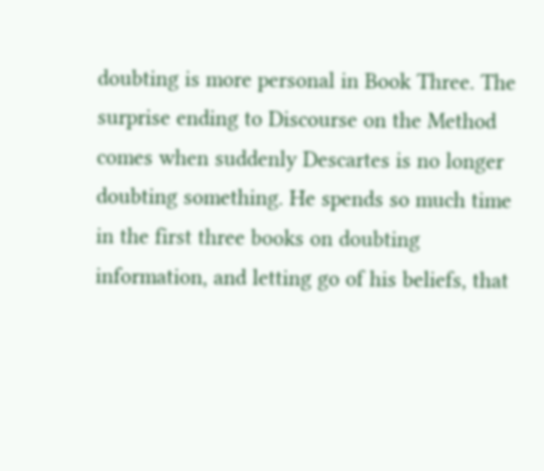doubting is more personal in Book Three. The surprise ending to Discourse on the Method comes when suddenly Descartes is no longer doubting something. He spends so much time in the first three books on doubting information, and letting go of his beliefs, that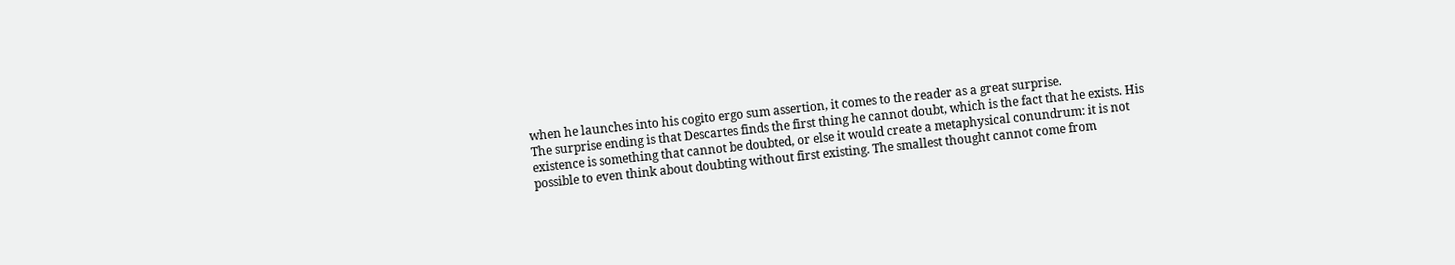when he launches into his cogito ergo sum assertion, it comes to the reader as a great surprise.
The surprise ending is that Descartes finds the first thing he cannot doubt, which is the fact that he exists. His existence is something that cannot be doubted, or else it would create a metaphysical conundrum: it is not possible to even think about doubting without first existing. The smallest thought cannot come from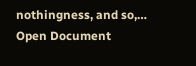nothingness, and so,…
Open Document